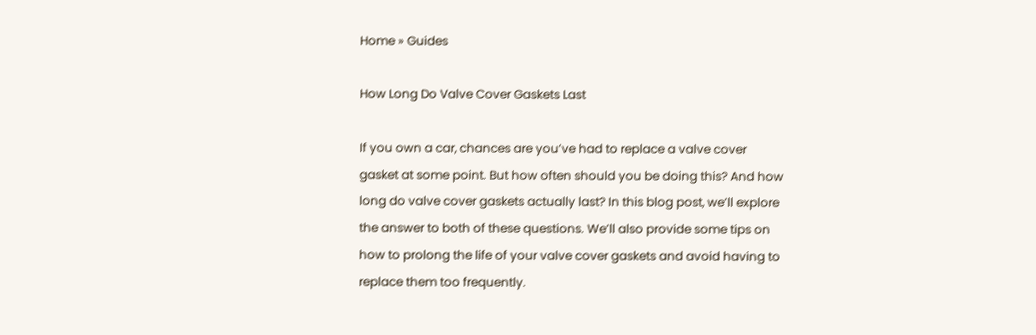Home » Guides

How Long Do Valve Cover Gaskets Last

If you own a car, chances are you’ve had to replace a valve cover gasket at some point. But how often should you be doing this? And how long do valve cover gaskets actually last? In this blog post, we’ll explore the answer to both of these questions. We’ll also provide some tips on how to prolong the life of your valve cover gaskets and avoid having to replace them too frequently.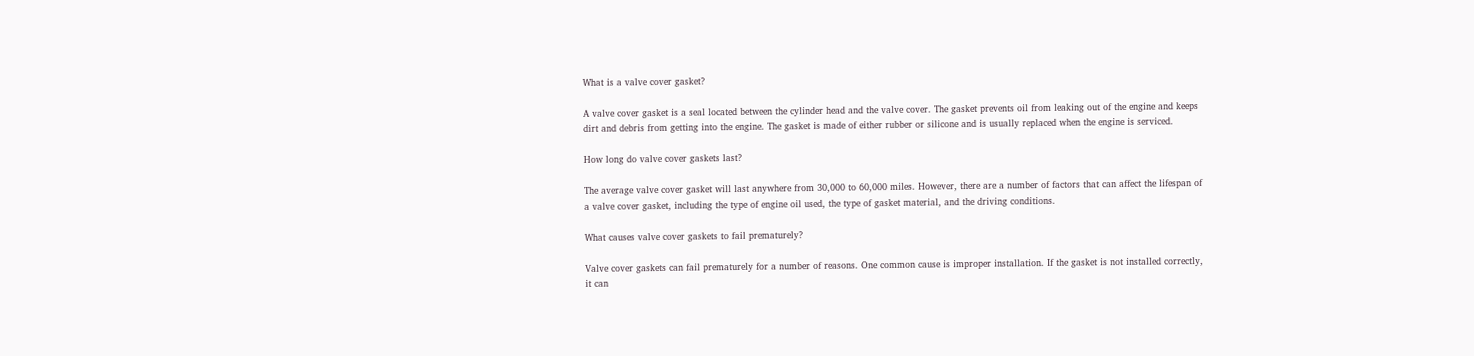What is a valve cover gasket?

A valve cover gasket is a seal located between the cylinder head and the valve cover. The gasket prevents oil from leaking out of the engine and keeps dirt and debris from getting into the engine. The gasket is made of either rubber or silicone and is usually replaced when the engine is serviced.

How long do valve cover gaskets last?

The average valve cover gasket will last anywhere from 30,000 to 60,000 miles. However, there are a number of factors that can affect the lifespan of a valve cover gasket, including the type of engine oil used, the type of gasket material, and the driving conditions.

What causes valve cover gaskets to fail prematurely?

Valve cover gaskets can fail prematurely for a number of reasons. One common cause is improper installation. If the gasket is not installed correctly, it can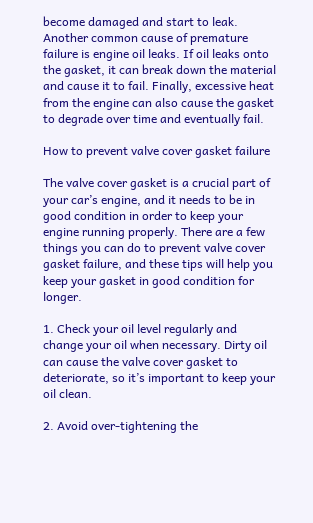become damaged and start to leak. Another common cause of premature failure is engine oil leaks. If oil leaks onto the gasket, it can break down the material and cause it to fail. Finally, excessive heat from the engine can also cause the gasket to degrade over time and eventually fail.

How to prevent valve cover gasket failure

The valve cover gasket is a crucial part of your car’s engine, and it needs to be in good condition in order to keep your engine running properly. There are a few things you can do to prevent valve cover gasket failure, and these tips will help you keep your gasket in good condition for longer.

1. Check your oil level regularly and change your oil when necessary. Dirty oil can cause the valve cover gasket to deteriorate, so it’s important to keep your oil clean.

2. Avoid over-tightening the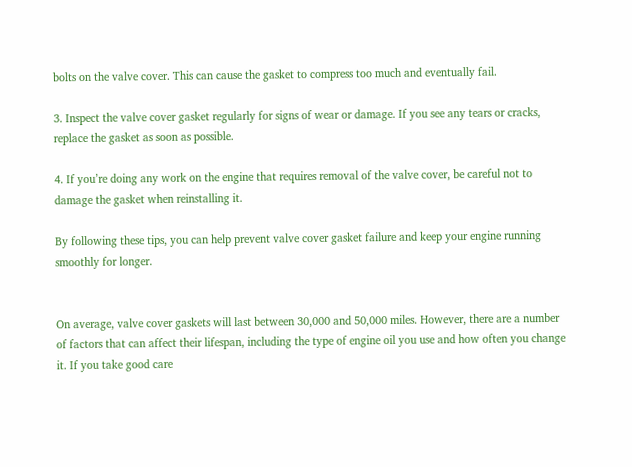bolts on the valve cover. This can cause the gasket to compress too much and eventually fail.

3. Inspect the valve cover gasket regularly for signs of wear or damage. If you see any tears or cracks, replace the gasket as soon as possible.

4. If you’re doing any work on the engine that requires removal of the valve cover, be careful not to damage the gasket when reinstalling it.

By following these tips, you can help prevent valve cover gasket failure and keep your engine running smoothly for longer.


On average, valve cover gaskets will last between 30,000 and 50,000 miles. However, there are a number of factors that can affect their lifespan, including the type of engine oil you use and how often you change it. If you take good care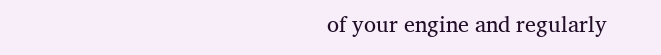of your engine and regularly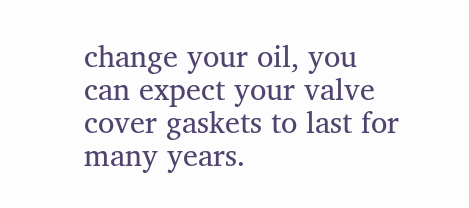change your oil, you can expect your valve cover gaskets to last for many years.